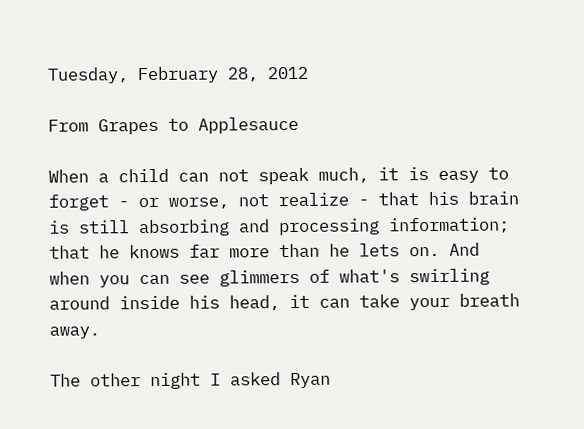Tuesday, February 28, 2012

From Grapes to Applesauce

When a child can not speak much, it is easy to forget - or worse, not realize - that his brain is still absorbing and processing information; that he knows far more than he lets on. And when you can see glimmers of what's swirling around inside his head, it can take your breath away.

The other night I asked Ryan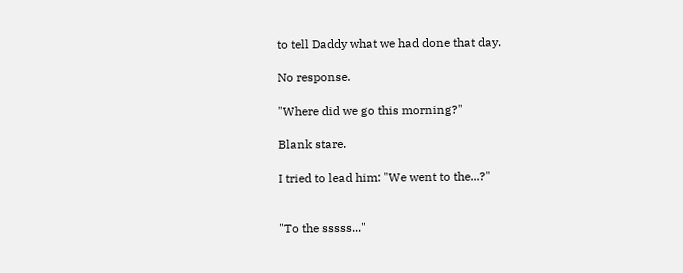to tell Daddy what we had done that day.

No response.

"Where did we go this morning?"

Blank stare.

I tried to lead him: "We went to the...?"


"To the sssss..."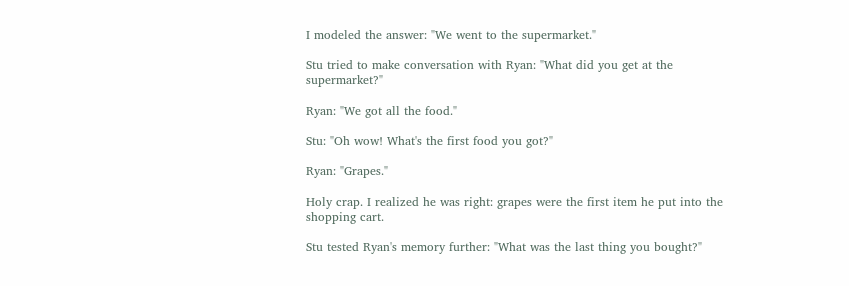I modeled the answer: "We went to the supermarket."

Stu tried to make conversation with Ryan: "What did you get at the supermarket?"

Ryan: "We got all the food."

Stu: "Oh wow! What's the first food you got?"

Ryan: "Grapes."

Holy crap. I realized he was right: grapes were the first item he put into the shopping cart.

Stu tested Ryan's memory further: "What was the last thing you bought?"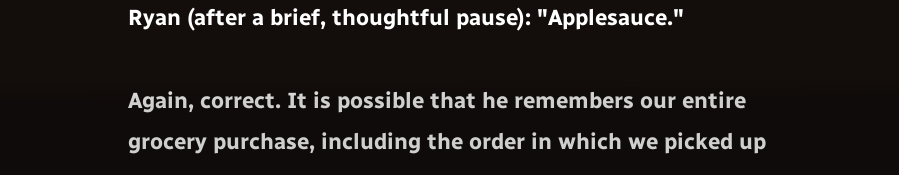Ryan (after a brief, thoughtful pause): "Applesauce."

Again, correct. It is possible that he remembers our entire grocery purchase, including the order in which we picked up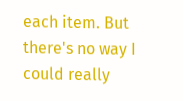each item. But there's no way I could really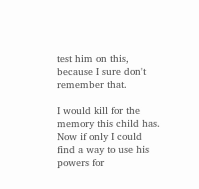test him on this, because I sure don't remember that.

I would kill for the memory this child has. Now if only I could find a way to use his powers for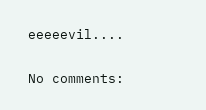eeeeevil....

No comments: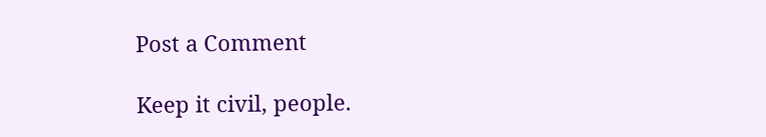Post a Comment

Keep it civil, people.